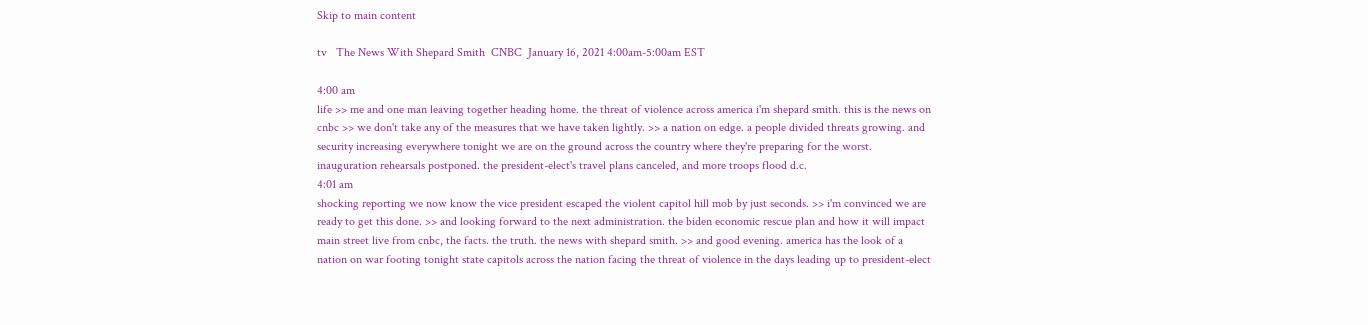Skip to main content

tv   The News With Shepard Smith  CNBC  January 16, 2021 4:00am-5:00am EST

4:00 am
life >> me and one man leaving together heading home. the threat of violence across america i'm shepard smith. this is the news on cnbc >> we don't take any of the measures that we have taken lightly. >> a nation on edge. a people divided threats growing. and security increasing everywhere tonight we are on the ground across the country where they're preparing for the worst. inauguration rehearsals postponed. the president-elect's travel plans canceled, and more troops flood d.c.
4:01 am
shocking reporting we now know the vice president escaped the violent capitol hill mob by just seconds. >> i'm convinced we are ready to get this done. >> and looking forward to the next administration. the biden economic rescue plan and how it will impact main street live from cnbc, the facts. the truth. the news with shepard smith. >> and good evening. america has the look of a nation on war footing tonight state capitols across the nation facing the threat of violence in the days leading up to president-elect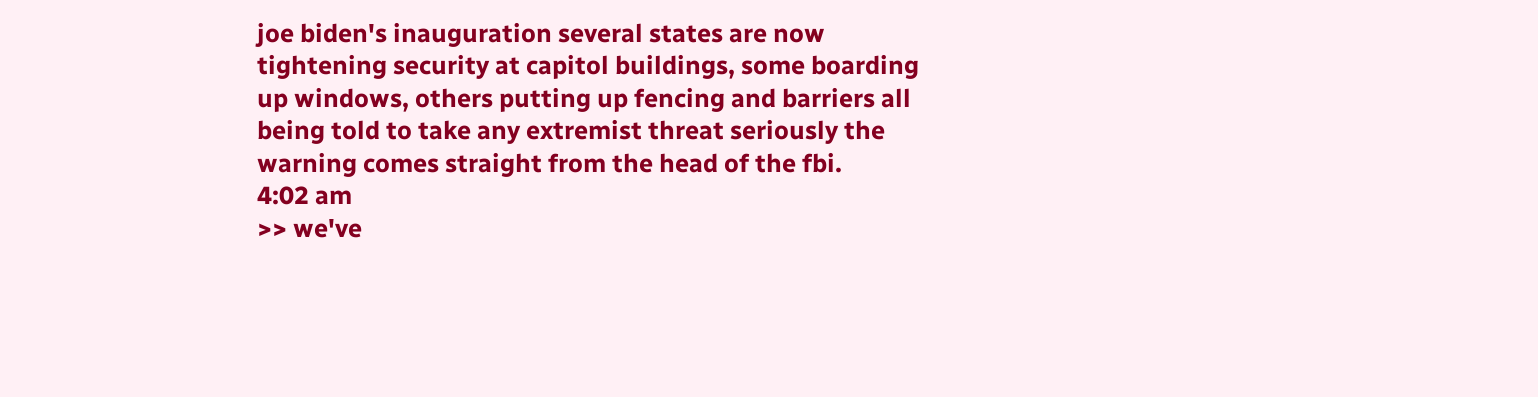joe biden's inauguration several states are now tightening security at capitol buildings, some boarding up windows, others putting up fencing and barriers all being told to take any extremist threat seriously the warning comes straight from the head of the fbi.
4:02 am
>> we've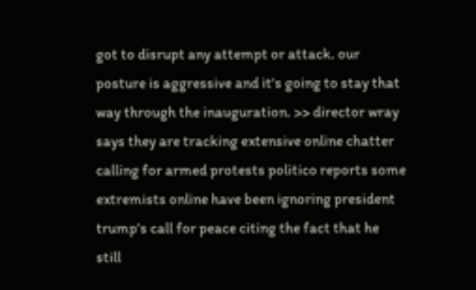got to disrupt any attempt or attack. our posture is aggressive and it's going to stay that way through the inauguration. >> director wray says they are tracking extensive online chatter calling for armed protests politico reports some extremists online have been ignoring president trump's call for peace citing the fact that he still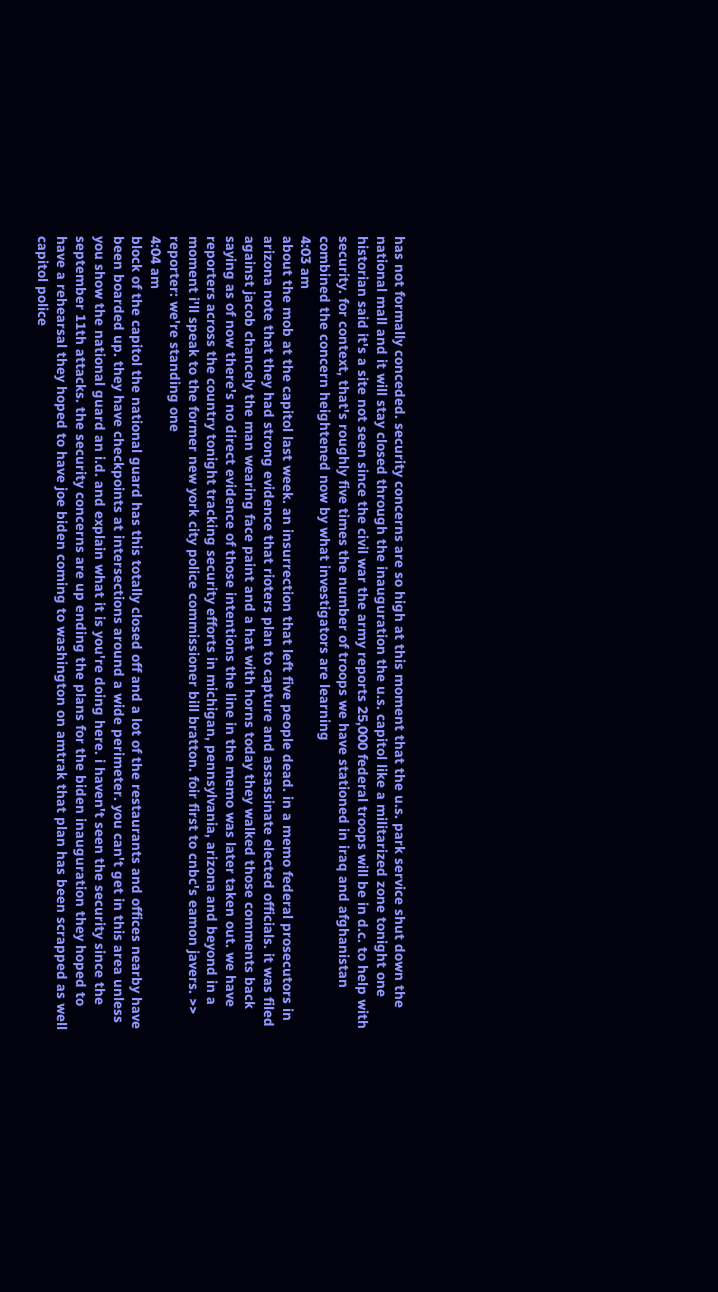has not formally conceded. security concerns are so high at this moment that the u.s. park service shut down the national mall and it will stay closed through the inauguration the u.s. capitol like a militarized zone tonight one historian said it's a site not seen since the civil war the army reports 25,000 federal troops will be in d.c. to help with security. for context, that's roughly five times the number of troops we have stationed in iraq and afghanistan combined the concern heightened now by what investigators are learning
4:03 am
about the mob at the capitol last week. an insurrection that left five people dead. in a memo federal prosecutors in arizona note that they had strong evidence that rioters plan to capture and assassinate elected officials. it was filed against jacob chancely the man wearing face paint and a hat with horns today they walked those comments back saying as of now there's no direct evidence of those intentions the line in the memo was later taken out. we have reporters across the country tonight tracking security efforts in michigan, pennsylvania, arizona and beyond in a moment i'll speak to the former new york city police commissioner bill bratton. foir first to cnbc's eamon javers. >> reporter: we're standing one
4:04 am
block of the capitol the national guard has this totally closed off and a lot of the restaurants and offices nearby have been boarded up. they have checkpoints at intersections around a wide perimeter. you can't get in this area unless you show the national guard an i.d. and explain what it is you're doing here. i haven't seen the security since the september 11th attacks. the security concerns are up ending the plans for the biden inauguration they hoped to have a rehearsal they hoped to have joe biden coming to washington on amtrak that plan has been scrapped as well capitol police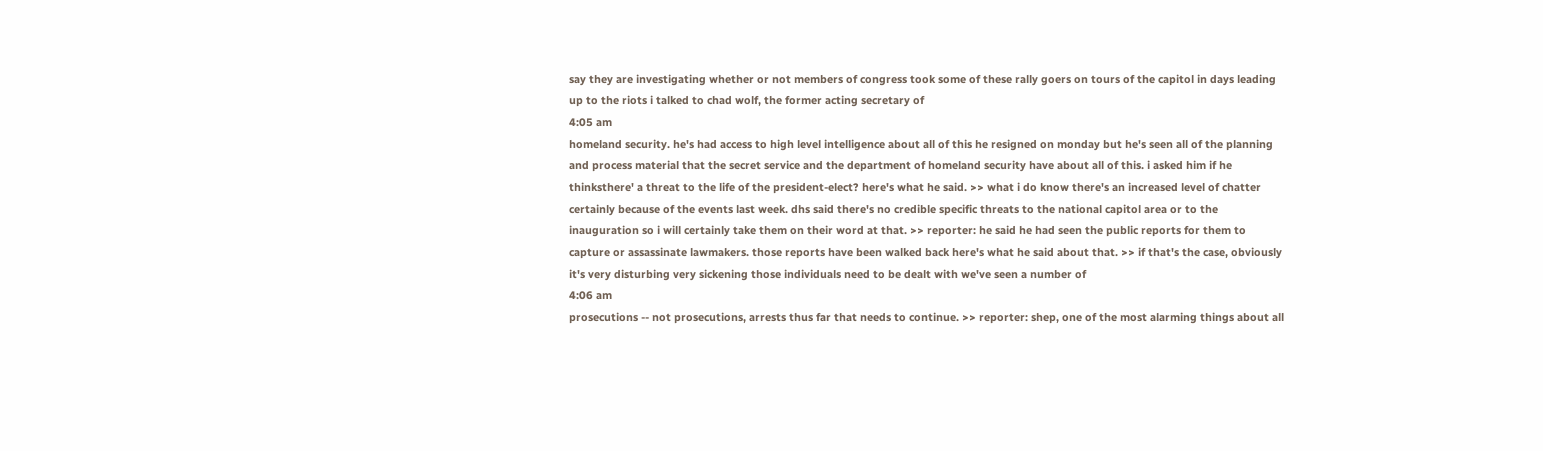say they are investigating whether or not members of congress took some of these rally goers on tours of the capitol in days leading up to the riots i talked to chad wolf, the former acting secretary of
4:05 am
homeland security. he's had access to high level intelligence about all of this he resigned on monday but he's seen all of the planning and process material that the secret service and the department of homeland security have about all of this. i asked him if he thinksthere' a threat to the life of the president-elect? here's what he said. >> what i do know there's an increased level of chatter certainly because of the events last week. dhs said there's no credible specific threats to the national capitol area or to the inauguration so i will certainly take them on their word at that. >> reporter: he said he had seen the public reports for them to capture or assassinate lawmakers. those reports have been walked back here's what he said about that. >> if that's the case, obviously it's very disturbing very sickening those individuals need to be dealt with we've seen a number of
4:06 am
prosecutions -- not prosecutions, arrests thus far that needs to continue. >> reporter: shep, one of the most alarming things about all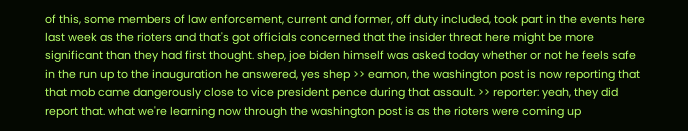of this, some members of law enforcement, current and former, off duty included, took part in the events here last week as the rioters and that's got officials concerned that the insider threat here might be more significant than they had first thought. shep, joe biden himself was asked today whether or not he feels safe in the run up to the inauguration he answered, yes shep >> eamon, the washington post is now reporting that that mob came dangerously close to vice president pence during that assault. >> reporter: yeah, they did report that. what we're learning now through the washington post is as the rioters were coming up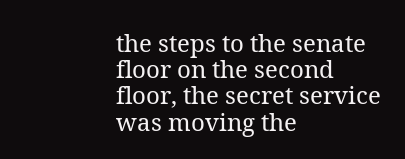the steps to the senate floor on the second floor, the secret service was moving the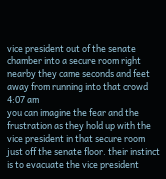vice president out of the senate chamber into a secure room right nearby they came seconds and feet away from running into that crowd
4:07 am
you can imagine the fear and the frustration as they hold up with the vice president in that secure room just off the senate floor. their instinct is to evacuate the vice president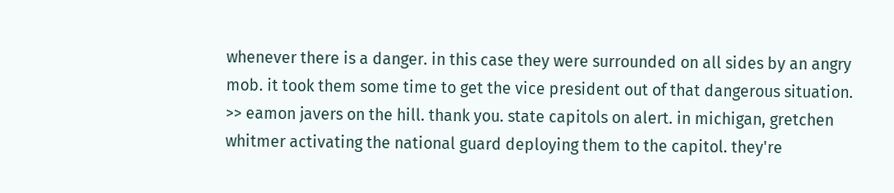whenever there is a danger. in this case they were surrounded on all sides by an angry mob. it took them some time to get the vice president out of that dangerous situation. >> eamon javers on the hill. thank you. state capitols on alert. in michigan, gretchen whitmer activating the national guard deploying them to the capitol. they're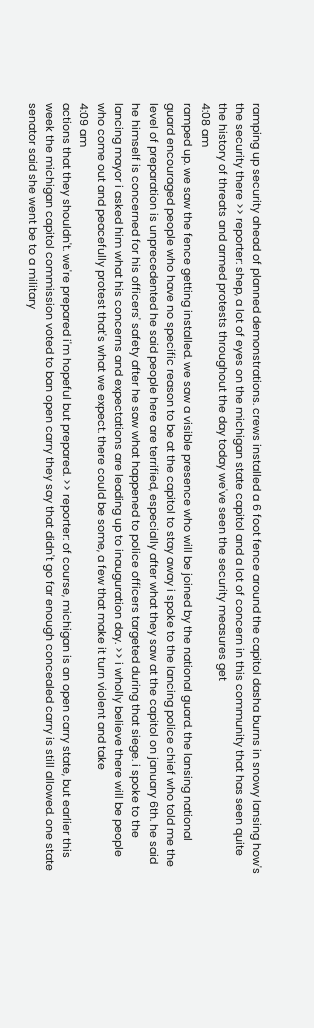ramping up security ahead of planned demonstrations. crews installed a 6 foot fence around the capitol dasha burns in snowy lansing how's the security there >> reporter: shep, a lot of eyes on the michigan state capitol and a lot of concern in this community that has seen quite the history of threats and armed protests throughout the day today we've seen the security measures get
4:08 am
ramped up. we saw the fence getting installed. we saw a visible presence who will be joined by the national guard. the lansing national guard encouraged people who have no specific reason to be at the capitol to stay away i spoke to the lancing police chief who told me the level of preparation is unprecedented he said people here are terrified, especially after what they saw at the capitol on january 6th. he said he himself is concerned for his officers' safety after he saw what happened to police officers targeted during that siege. i spoke to the lancing mayor i asked him what his concerns and expectations are leading up to inauguration day. >> i wholly believe there will be people who come out and peacefully protest that's what we expect. there could be some, a few that make it turn violent and take
4:09 am
actions that they shouldn't. we're prepared i'm hopeful but prepared. >> reporter: of course, michigan is an open carry state, but earlier this week the michigan capitol commission voted to ban open carry they say that didn't go far enough concealed carry is still allowed. one state senator said she went be to a military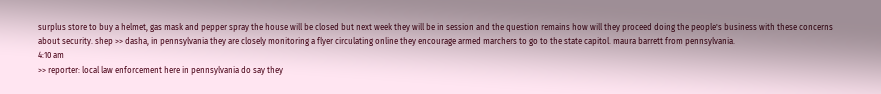surplus store to buy a helmet, gas mask and pepper spray the house will be closed but next week they will be in session and the question remains how will they proceed doing the people's business with these concerns about security. shep >> dasha, in pennsylvania they are closely monitoring a flyer circulating online they encourage armed marchers to go to the state capitol. maura barrett from pennsylvania.
4:10 am
>> reporter: local law enforcement here in pennsylvania do say they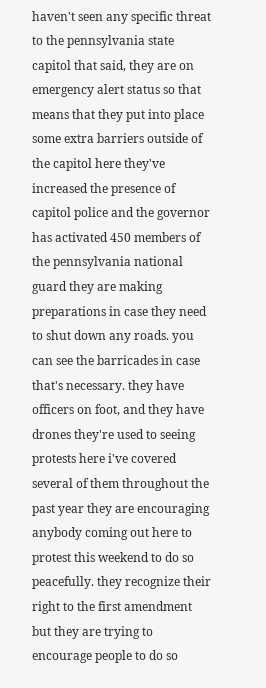haven't seen any specific threat to the pennsylvania state capitol that said, they are on emergency alert status so that means that they put into place some extra barriers outside of the capitol here they've increased the presence of capitol police and the governor has activated 450 members of the pennsylvania national guard they are making preparations in case they need to shut down any roads. you can see the barricades in case that's necessary. they have officers on foot, and they have drones they're used to seeing protests here i've covered several of them throughout the past year they are encouraging anybody coming out here to protest this weekend to do so peacefully. they recognize their right to the first amendment but they are trying to encourage people to do so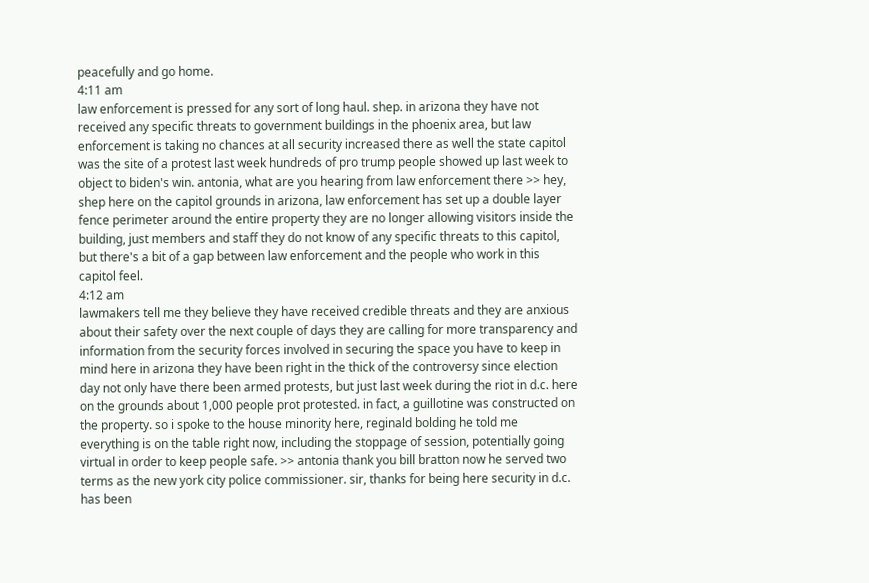peacefully and go home.
4:11 am
law enforcement is pressed for any sort of long haul. shep. in arizona they have not received any specific threats to government buildings in the phoenix area, but law enforcement is taking no chances at all security increased there as well the state capitol was the site of a protest last week hundreds of pro trump people showed up last week to object to biden's win. antonia, what are you hearing from law enforcement there >> hey, shep here on the capitol grounds in arizona, law enforcement has set up a double layer fence perimeter around the entire property they are no longer allowing visitors inside the building, just members and staff they do not know of any specific threats to this capitol, but there's a bit of a gap between law enforcement and the people who work in this capitol feel.
4:12 am
lawmakers tell me they believe they have received credible threats and they are anxious about their safety over the next couple of days they are calling for more transparency and information from the security forces involved in securing the space you have to keep in mind here in arizona they have been right in the thick of the controversy since election day not only have there been armed protests, but just last week during the riot in d.c. here on the grounds about 1,000 people prot protested. in fact, a guillotine was constructed on the property. so i spoke to the house minority here, reginald bolding he told me everything is on the table right now, including the stoppage of session, potentially going virtual in order to keep people safe. >> antonia thank you bill bratton now he served two terms as the new york city police commissioner. sir, thanks for being here security in d.c. has been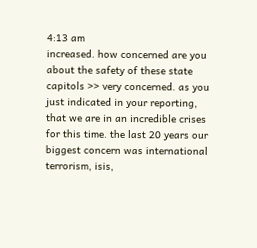4:13 am
increased. how concerned are you about the safety of these state capitols >> very concerned. as you just indicated in your reporting, that we are in an incredible crises for this time. the last 20 years our biggest concern was international terrorism, isis,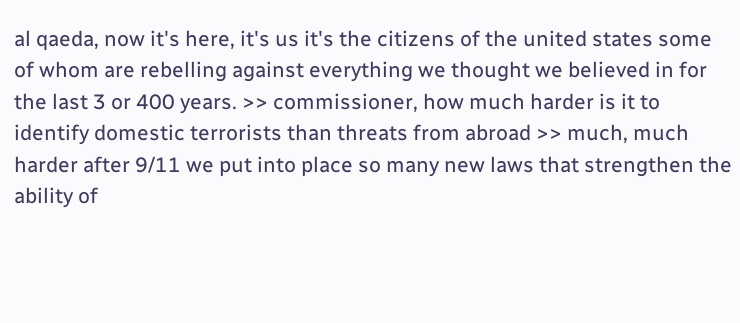al qaeda, now it's here, it's us it's the citizens of the united states some of whom are rebelling against everything we thought we believed in for the last 3 or 400 years. >> commissioner, how much harder is it to identify domestic terrorists than threats from abroad >> much, much harder after 9/11 we put into place so many new laws that strengthen the ability of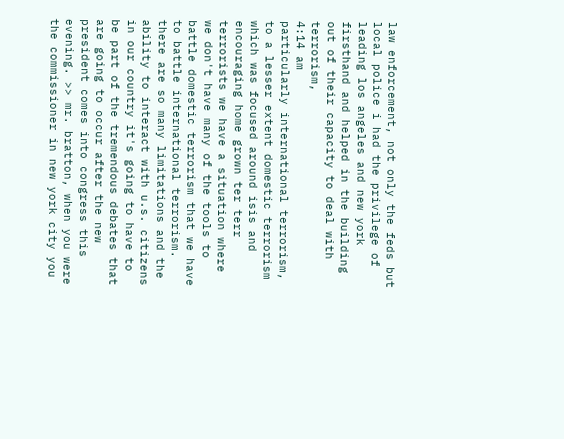law enforcement, not only the feds but local police i had the privilege of leading los angeles and new york firsthand and helped in the building out of their capacity to deal with terrorism,
4:14 am
particularly international terrorism, to a lesser extent domestic terrorism which was focused around isis and encouraging home grown ter terr terrorists we have a situation where we don't have many of the tools to battle domestic terrorism that we have to battle international terrorism. there are so many limitations and the ability to interact with u.s. citizens in our country it's going to have to be part of the tremendous debates that are going to occur after the new president comes into congress this evening. >> mr. bratton, when you were the commissioner in new york city you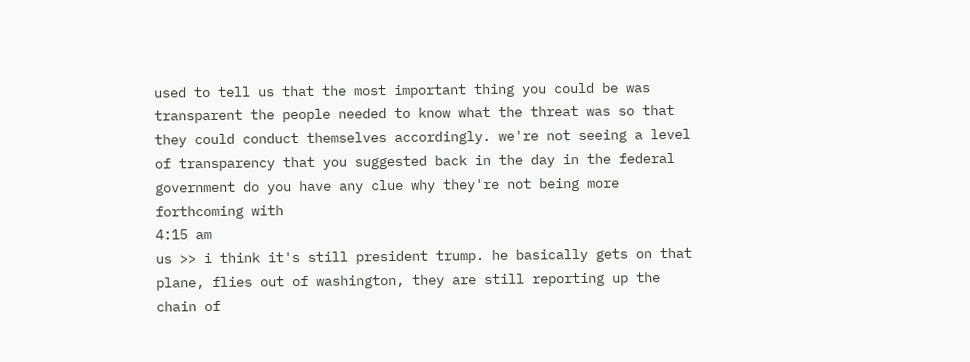used to tell us that the most important thing you could be was transparent the people needed to know what the threat was so that they could conduct themselves accordingly. we're not seeing a level of transparency that you suggested back in the day in the federal government do you have any clue why they're not being more forthcoming with
4:15 am
us >> i think it's still president trump. he basically gets on that plane, flies out of washington, they are still reporting up the chain of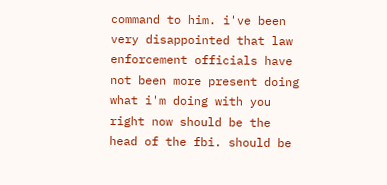command to him. i've been very disappointed that law enforcement officials have not been more present doing what i'm doing with you right now should be the head of the fbi. should be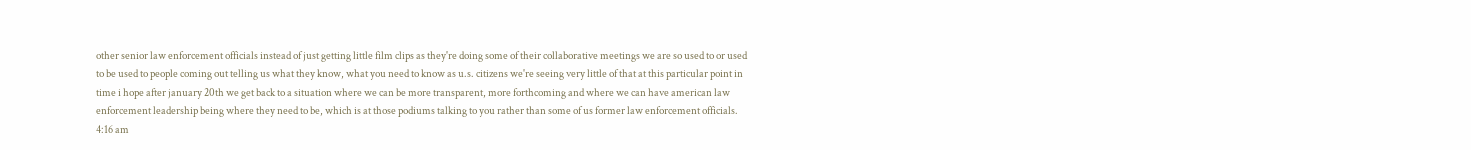other senior law enforcement officials instead of just getting little film clips as they're doing some of their collaborative meetings we are so used to or used to be used to people coming out telling us what they know, what you need to know as u.s. citizens we're seeing very little of that at this particular point in time i hope after january 20th we get back to a situation where we can be more transparent, more forthcoming and where we can have american law enforcement leadership being where they need to be, which is at those podiums talking to you rather than some of us former law enforcement officials.
4:16 am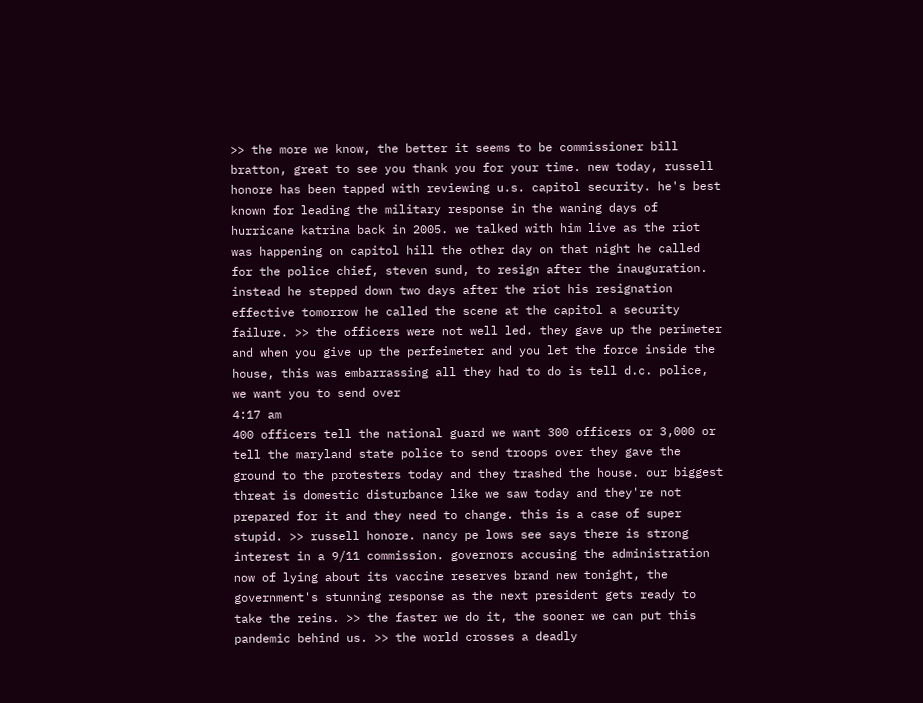>> the more we know, the better it seems to be commissioner bill bratton, great to see you thank you for your time. new today, russell honore has been tapped with reviewing u.s. capitol security. he's best known for leading the military response in the waning days of hurricane katrina back in 2005. we talked with him live as the riot was happening on capitol hill the other day on that night he called for the police chief, steven sund, to resign after the inauguration. instead he stepped down two days after the riot his resignation effective tomorrow he called the scene at the capitol a security failure. >> the officers were not well led. they gave up the perimeter and when you give up the perfeimeter and you let the force inside the house, this was embarrassing all they had to do is tell d.c. police, we want you to send over
4:17 am
400 officers tell the national guard we want 300 officers or 3,000 or tell the maryland state police to send troops over they gave the ground to the protesters today and they trashed the house. our biggest threat is domestic disturbance like we saw today and they're not prepared for it and they need to change. this is a case of super stupid. >> russell honore. nancy pe lows see says there is strong interest in a 9/11 commission. governors accusing the administration now of lying about its vaccine reserves brand new tonight, the government's stunning response as the next president gets ready to take the reins. >> the faster we do it, the sooner we can put this pandemic behind us. >> the world crosses a deadly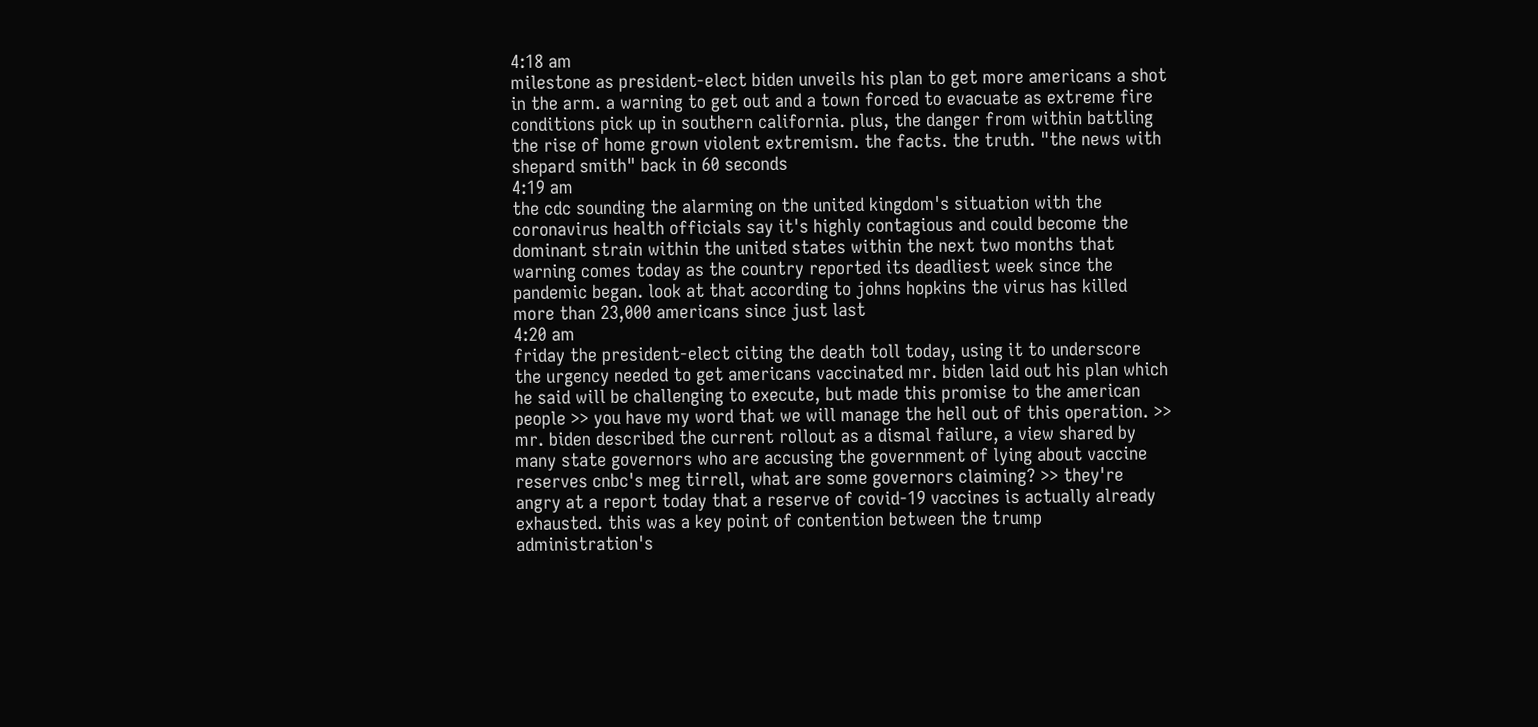4:18 am
milestone as president-elect biden unveils his plan to get more americans a shot in the arm. a warning to get out and a town forced to evacuate as extreme fire conditions pick up in southern california. plus, the danger from within battling the rise of home grown violent extremism. the facts. the truth. "the news with shepard smith" back in 60 seconds
4:19 am
the cdc sounding the alarming on the united kingdom's situation with the coronavirus health officials say it's highly contagious and could become the dominant strain within the united states within the next two months that warning comes today as the country reported its deadliest week since the pandemic began. look at that according to johns hopkins the virus has killed more than 23,000 americans since just last
4:20 am
friday the president-elect citing the death toll today, using it to underscore the urgency needed to get americans vaccinated mr. biden laid out his plan which he said will be challenging to execute, but made this promise to the american people >> you have my word that we will manage the hell out of this operation. >> mr. biden described the current rollout as a dismal failure, a view shared by many state governors who are accusing the government of lying about vaccine reserves cnbc's meg tirrell, what are some governors claiming? >> they're angry at a report today that a reserve of covid-19 vaccines is actually already exhausted. this was a key point of contention between the trump administration's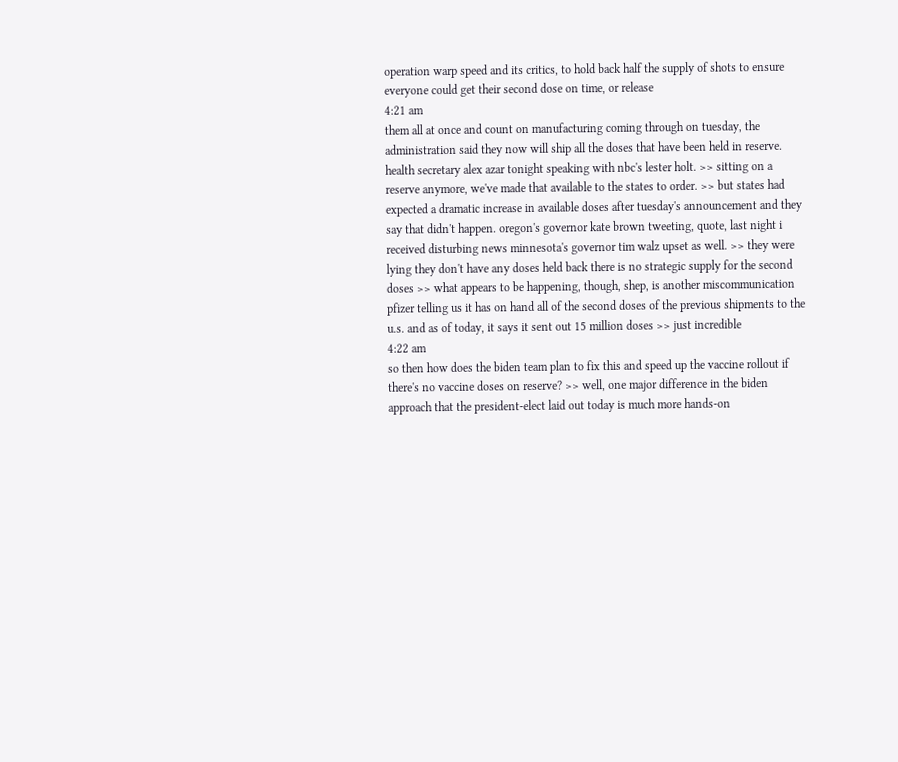operation warp speed and its critics, to hold back half the supply of shots to ensure everyone could get their second dose on time, or release
4:21 am
them all at once and count on manufacturing coming through on tuesday, the administration said they now will ship all the doses that have been held in reserve. health secretary alex azar tonight speaking with nbc's lester holt. >> sitting on a reserve anymore, we've made that available to the states to order. >> but states had expected a dramatic increase in available doses after tuesday's announcement and they say that didn't happen. oregon's governor kate brown tweeting, quote, last night i received disturbing news minnesota's governor tim walz upset as well. >> they were lying they don't have any doses held back there is no strategic supply for the second doses >> what appears to be happening, though, shep, is another miscommunication pfizer telling us it has on hand all of the second doses of the previous shipments to the u.s. and as of today, it says it sent out 15 million doses >> just incredible
4:22 am
so then how does the biden team plan to fix this and speed up the vaccine rollout if there's no vaccine doses on reserve? >> well, one major difference in the biden approach that the president-elect laid out today is much more hands-on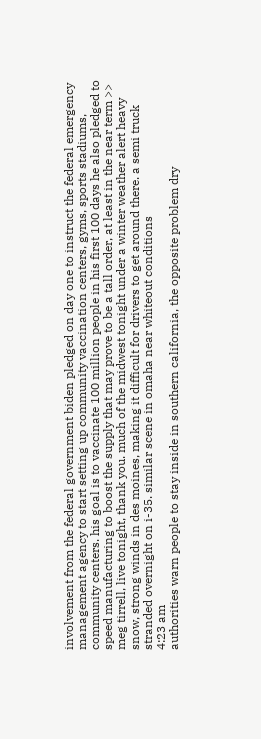involvement from the federal government biden pledged on day one to instruct the federal emergency management agency to start setting up community vaccination centers, gyms, sports stadiums, community centers. his goal is to vaccinate 100 million people in his first 100 days he also pledged to speed manufacturing to boost the supply that may prove to be a tall order, at least in the near term >> meg tirrell, live tonight, thank you. much of the midwest tonight under a winter weather alert heavy snow, strong winds in des moines, making it difficult for drivers to get around there. a semi truck stranded overnight on i-35. similar scene in omaha near whiteout conditions
4:23 am
authorities warn people to stay inside in southern california, the opposite problem dry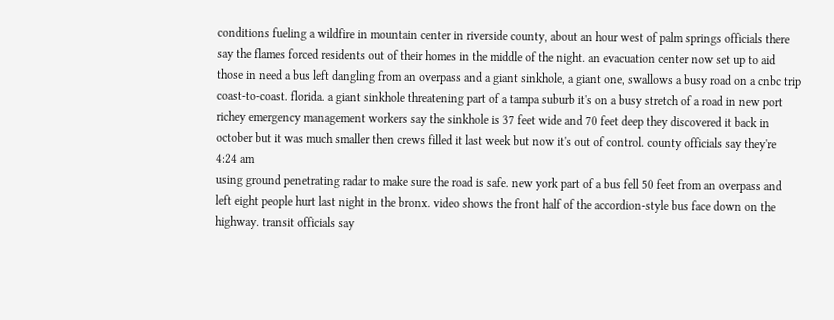conditions fueling a wildfire in mountain center in riverside county, about an hour west of palm springs officials there say the flames forced residents out of their homes in the middle of the night. an evacuation center now set up to aid those in need a bus left dangling from an overpass and a giant sinkhole, a giant one, swallows a busy road on a cnbc trip coast-to-coast. florida. a giant sinkhole threatening part of a tampa suburb it's on a busy stretch of a road in new port richey emergency management workers say the sinkhole is 37 feet wide and 70 feet deep they discovered it back in october but it was much smaller then crews filled it last week but now it's out of control. county officials say they're
4:24 am
using ground penetrating radar to make sure the road is safe. new york part of a bus fell 50 feet from an overpass and left eight people hurt last night in the bronx. video shows the front half of the accordion-style bus face down on the highway. transit officials say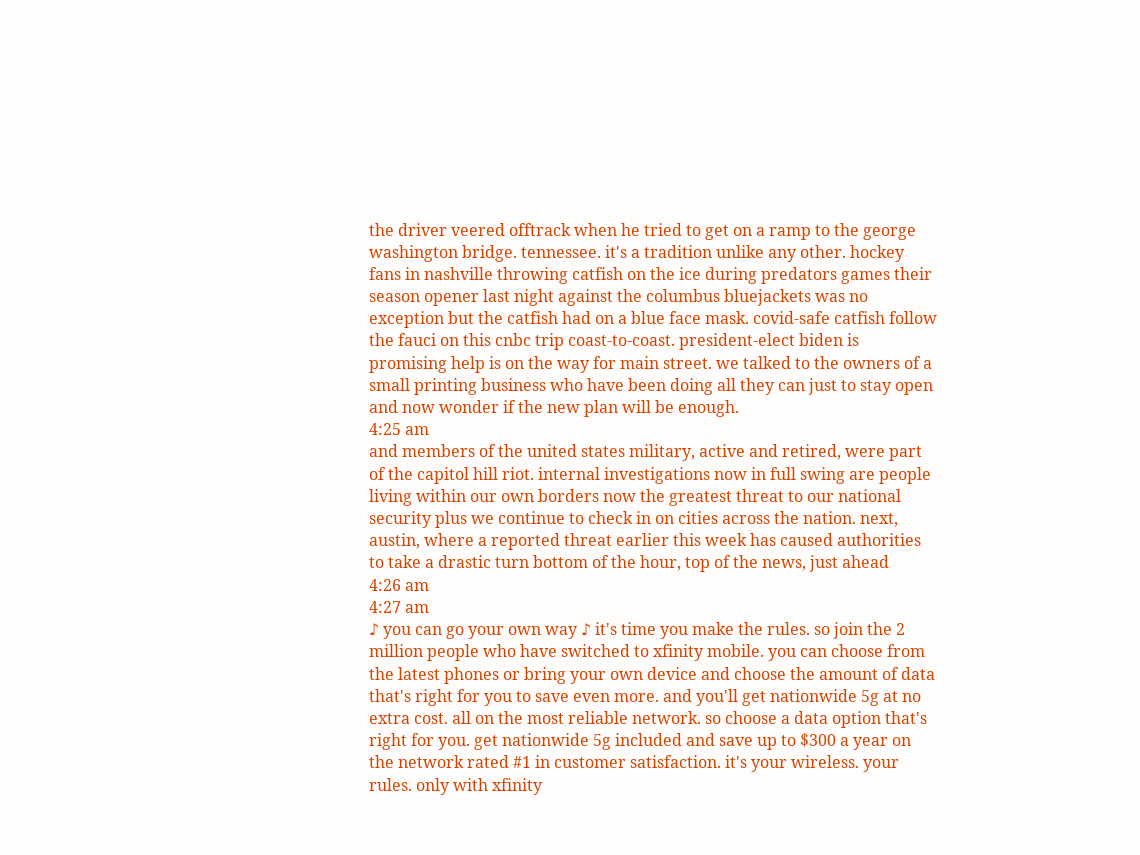the driver veered offtrack when he tried to get on a ramp to the george washington bridge. tennessee. it's a tradition unlike any other. hockey fans in nashville throwing catfish on the ice during predators games their season opener last night against the columbus bluejackets was no exception but the catfish had on a blue face mask. covid-safe catfish follow the fauci on this cnbc trip coast-to-coast. president-elect biden is promising help is on the way for main street. we talked to the owners of a small printing business who have been doing all they can just to stay open and now wonder if the new plan will be enough.
4:25 am
and members of the united states military, active and retired, were part of the capitol hill riot. internal investigations now in full swing are people living within our own borders now the greatest threat to our national security plus we continue to check in on cities across the nation. next, austin, where a reported threat earlier this week has caused authorities to take a drastic turn bottom of the hour, top of the news, just ahead
4:26 am
4:27 am
♪ you can go your own way ♪ it's time you make the rules. so join the 2 million people who have switched to xfinity mobile. you can choose from the latest phones or bring your own device and choose the amount of data that's right for you to save even more. and you'll get nationwide 5g at no extra cost. all on the most reliable network. so choose a data option that's right for you. get nationwide 5g included and save up to $300 a year on the network rated #1 in customer satisfaction. it's your wireless. your rules. only with xfinity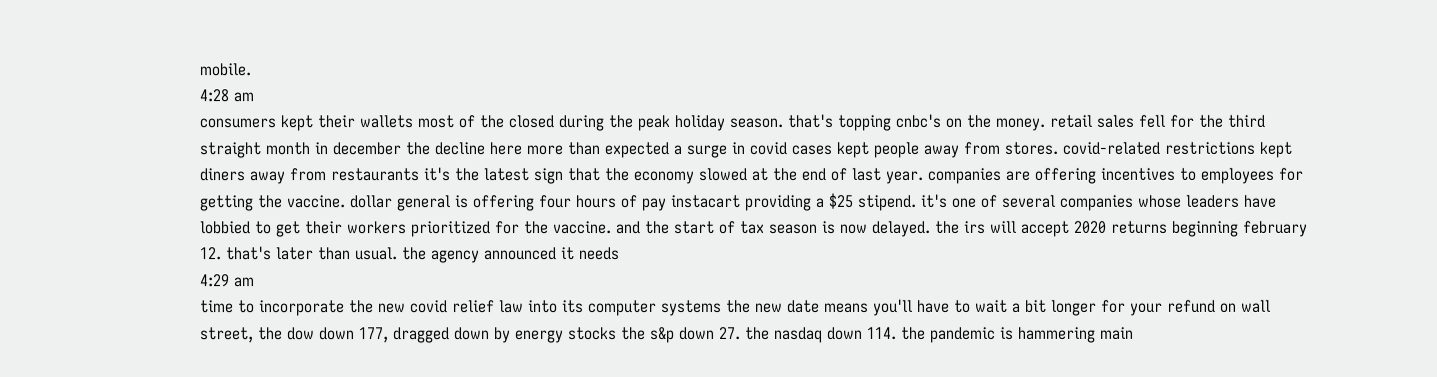mobile.
4:28 am
consumers kept their wallets most of the closed during the peak holiday season. that's topping cnbc's on the money. retail sales fell for the third straight month in december the decline here more than expected a surge in covid cases kept people away from stores. covid-related restrictions kept diners away from restaurants it's the latest sign that the economy slowed at the end of last year. companies are offering incentives to employees for getting the vaccine. dollar general is offering four hours of pay instacart providing a $25 stipend. it's one of several companies whose leaders have lobbied to get their workers prioritized for the vaccine. and the start of tax season is now delayed. the irs will accept 2020 returns beginning february 12. that's later than usual. the agency announced it needs
4:29 am
time to incorporate the new covid relief law into its computer systems the new date means you'll have to wait a bit longer for your refund on wall street, the dow down 177, dragged down by energy stocks the s&p down 27. the nasdaq down 114. the pandemic is hammering main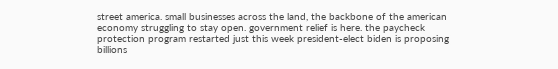street america. small businesses across the land, the backbone of the american economy struggling to stay open. government relief is here. the paycheck protection program restarted just this week president-elect biden is proposing billions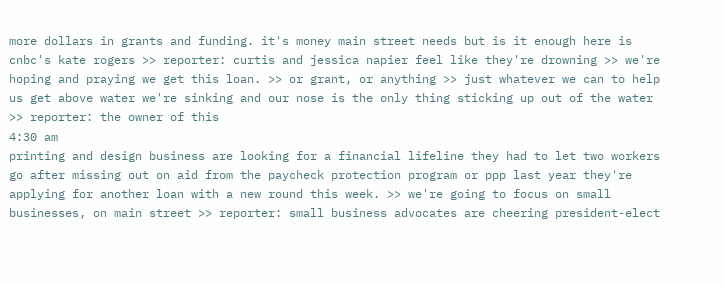more dollars in grants and funding. it's money main street needs but is it enough here is cnbc's kate rogers >> reporter: curtis and jessica napier feel like they're drowning >> we're hoping and praying we get this loan. >> or grant, or anything >> just whatever we can to help us get above water we're sinking and our nose is the only thing sticking up out of the water >> reporter: the owner of this
4:30 am
printing and design business are looking for a financial lifeline they had to let two workers go after missing out on aid from the paycheck protection program or ppp last year they're applying for another loan with a new round this week. >> we're going to focus on small businesses, on main street >> reporter: small business advocates are cheering president-elect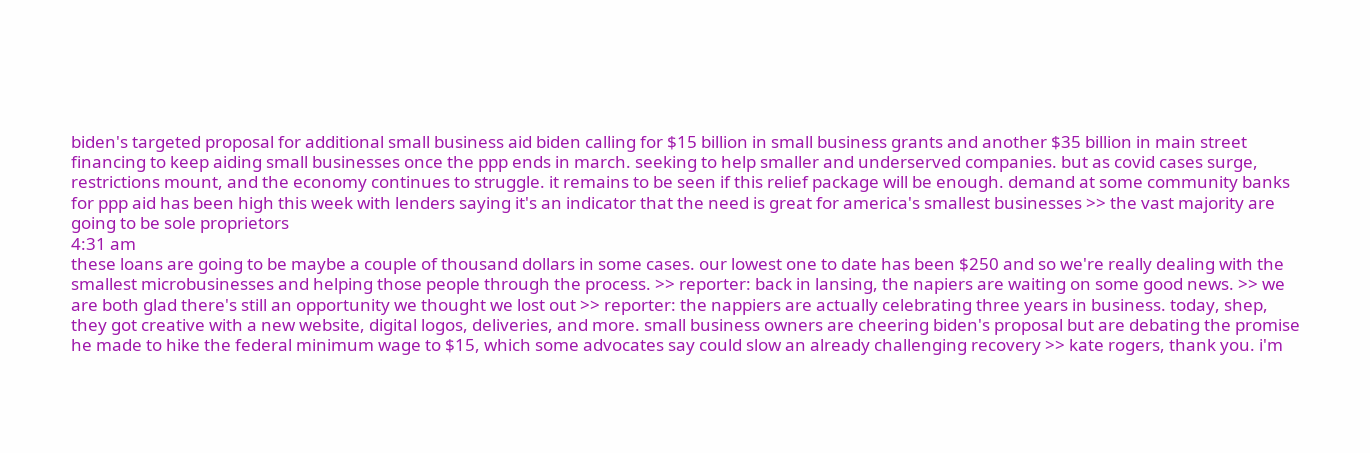biden's targeted proposal for additional small business aid biden calling for $15 billion in small business grants and another $35 billion in main street financing to keep aiding small businesses once the ppp ends in march. seeking to help smaller and underserved companies. but as covid cases surge, restrictions mount, and the economy continues to struggle. it remains to be seen if this relief package will be enough. demand at some community banks for ppp aid has been high this week with lenders saying it's an indicator that the need is great for america's smallest businesses >> the vast majority are going to be sole proprietors
4:31 am
these loans are going to be maybe a couple of thousand dollars in some cases. our lowest one to date has been $250 and so we're really dealing with the smallest microbusinesses and helping those people through the process. >> reporter: back in lansing, the napiers are waiting on some good news. >> we are both glad there's still an opportunity we thought we lost out >> reporter: the nappiers are actually celebrating three years in business. today, shep, they got creative with a new website, digital logos, deliveries, and more. small business owners are cheering biden's proposal but are debating the promise he made to hike the federal minimum wage to $15, which some advocates say could slow an already challenging recovery >> kate rogers, thank you. i'm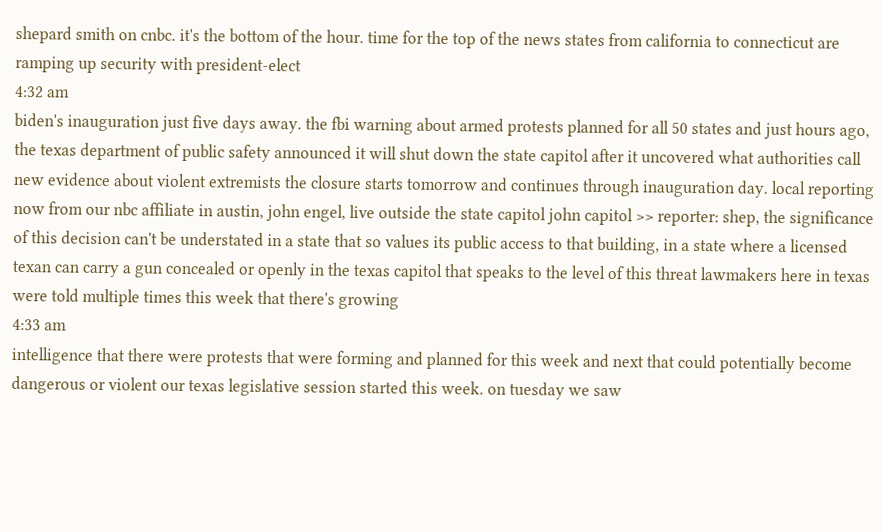shepard smith on cnbc. it's the bottom of the hour. time for the top of the news states from california to connecticut are ramping up security with president-elect
4:32 am
biden's inauguration just five days away. the fbi warning about armed protests planned for all 50 states and just hours ago, the texas department of public safety announced it will shut down the state capitol after it uncovered what authorities call new evidence about violent extremists the closure starts tomorrow and continues through inauguration day. local reporting now from our nbc affiliate in austin, john engel, live outside the state capitol john capitol >> reporter: shep, the significance of this decision can't be understated in a state that so values its public access to that building, in a state where a licensed texan can carry a gun concealed or openly in the texas capitol that speaks to the level of this threat lawmakers here in texas were told multiple times this week that there's growing
4:33 am
intelligence that there were protests that were forming and planned for this week and next that could potentially become dangerous or violent our texas legislative session started this week. on tuesday we saw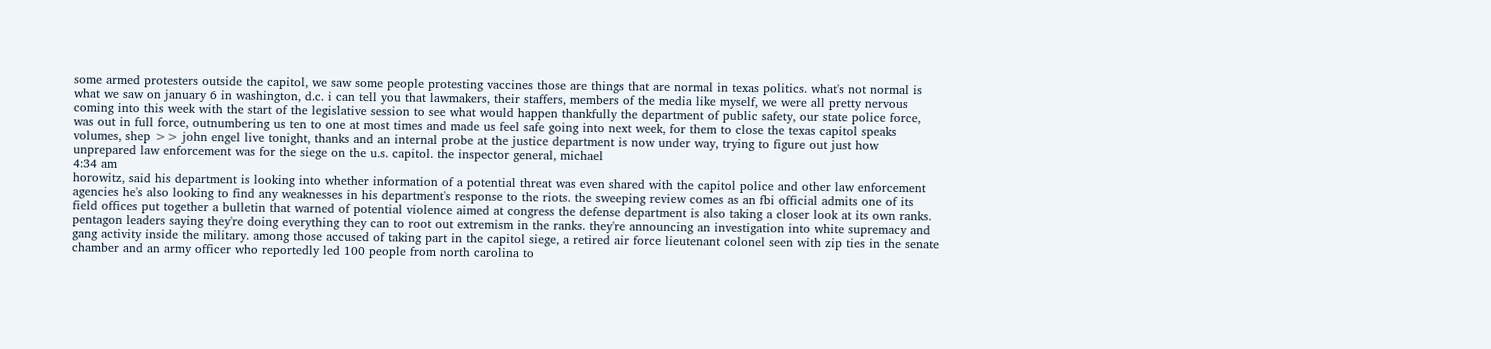some armed protesters outside the capitol, we saw some people protesting vaccines those are things that are normal in texas politics. what's not normal is what we saw on january 6 in washington, d.c. i can tell you that lawmakers, their staffers, members of the media like myself, we were all pretty nervous coming into this week with the start of the legislative session to see what would happen thankfully the department of public safety, our state police force, was out in full force, outnumbering us ten to one at most times and made us feel safe going into next week, for them to close the texas capitol speaks volumes, shep >> john engel live tonight, thanks and an internal probe at the justice department is now under way, trying to figure out just how unprepared law enforcement was for the siege on the u.s. capitol. the inspector general, michael
4:34 am
horowitz, said his department is looking into whether information of a potential threat was even shared with the capitol police and other law enforcement agencies he's also looking to find any weaknesses in his department's response to the riots. the sweeping review comes as an fbi official admits one of its field offices put together a bulletin that warned of potential violence aimed at congress the defense department is also taking a closer look at its own ranks. pentagon leaders saying they're doing everything they can to root out extremism in the ranks. they're announcing an investigation into white supremacy and gang activity inside the military. among those accused of taking part in the capitol siege, a retired air force lieutenant colonel seen with zip ties in the senate chamber and an army officer who reportedly led 100 people from north carolina to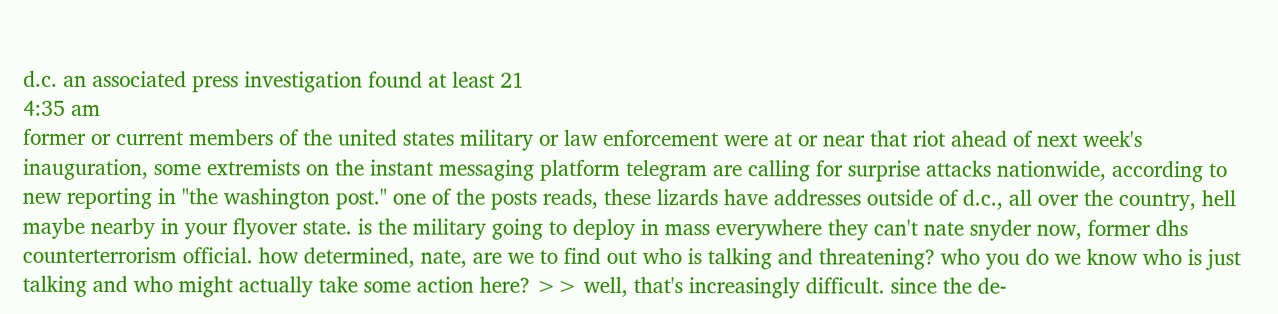d.c. an associated press investigation found at least 21
4:35 am
former or current members of the united states military or law enforcement were at or near that riot ahead of next week's inauguration, some extremists on the instant messaging platform telegram are calling for surprise attacks nationwide, according to new reporting in "the washington post." one of the posts reads, these lizards have addresses outside of d.c., all over the country, hell maybe nearby in your flyover state. is the military going to deploy in mass everywhere they can't nate snyder now, former dhs counterterrorism official. how determined, nate, are we to find out who is talking and threatening? who you do we know who is just talking and who might actually take some action here? >> well, that's increasingly difficult. since the de-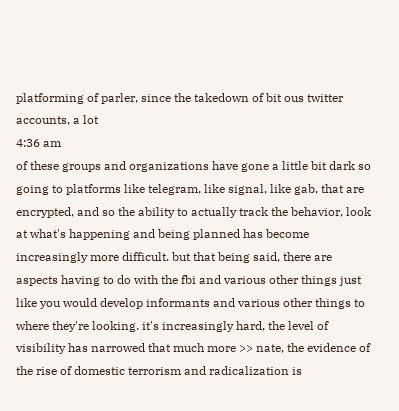platforming of parler, since the takedown of bit ous twitter accounts, a lot
4:36 am
of these groups and organizations have gone a little bit dark so going to platforms like telegram, like signal, like gab, that are encrypted, and so the ability to actually track the behavior, look at what's happening and being planned has become increasingly more difficult. but that being said, there are aspects having to do with the fbi and various other things just like you would develop informants and various other things to where they're looking. it's increasingly hard, the level of visibility has narrowed that much more >> nate, the evidence of the rise of domestic terrorism and radicalization is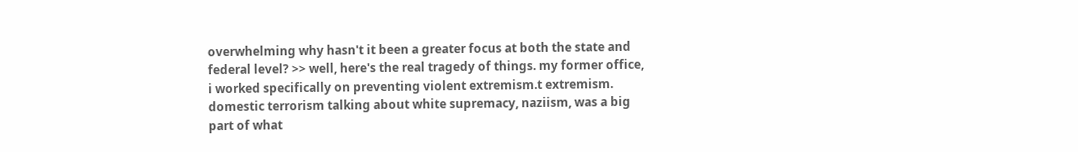overwhelming why hasn't it been a greater focus at both the state and federal level? >> well, here's the real tragedy of things. my former office, i worked specifically on preventing violent extremism.t extremism. domestic terrorism talking about white supremacy, naziism, was a big part of what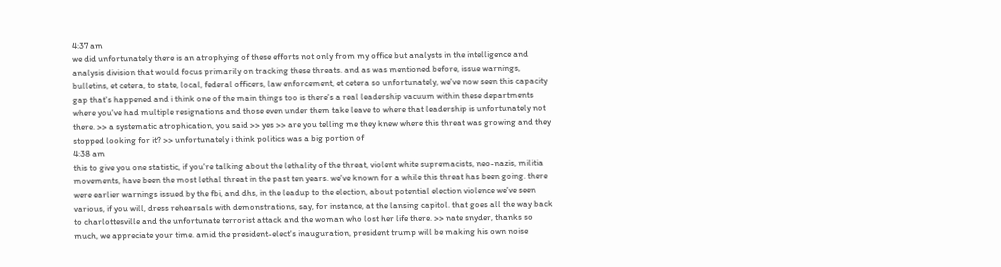4:37 am
we did unfortunately there is an atrophying of these efforts not only from my office but analysts in the intelligence and analysis division that would focus primarily on tracking these threats. and as was mentioned before, issue warnings, bulletins, et cetera, to state, local, federal officers, law enforcement, et cetera so unfortunately, we've now seen this capacity gap that's happened and i think one of the main things too is there's a real leadership vacuum within these departments where you've had multiple resignations and those even under them take leave to where that leadership is unfortunately not there. >> a systematic atrophication, you said >> yes >> are you telling me they knew where this threat was growing and they stopped looking for it? >> unfortunately i think politics was a big portion of
4:38 am
this to give you one statistic, if you're talking about the lethality of the threat, violent white supremacists, neo-nazis, militia movements, have been the most lethal threat in the past ten years. we've known for a while this threat has been going. there were earlier warnings issued by the fbi, and dhs, in the leadup to the election, about potential election violence we've seen various, if you will, dress rehearsals with demonstrations, say, for instance, at the lansing capitol. that goes all the way back to charlottesville and the unfortunate terrorist attack and the woman who lost her life there. >> nate snyder, thanks so much, we appreciate your time. amid the president-elect's inauguration, president trump will be making his own noise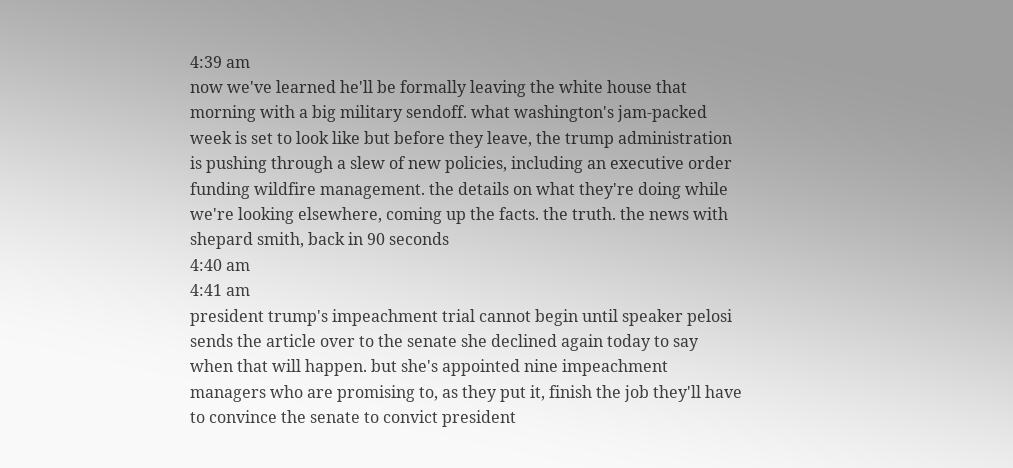4:39 am
now we've learned he'll be formally leaving the white house that morning with a big military sendoff. what washington's jam-packed week is set to look like but before they leave, the trump administration is pushing through a slew of new policies, including an executive order funding wildfire management. the details on what they're doing while we're looking elsewhere, coming up the facts. the truth. the news with shepard smith, back in 90 seconds
4:40 am
4:41 am
president trump's impeachment trial cannot begin until speaker pelosi sends the article over to the senate she declined again today to say when that will happen. but she's appointed nine impeachment managers who are promising to, as they put it, finish the job they'll have to convince the senate to convict president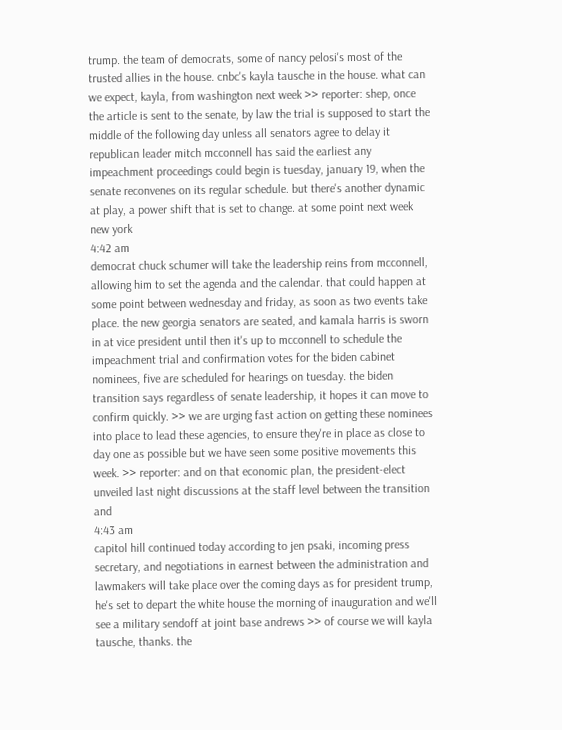trump. the team of democrats, some of nancy pelosi's most of the trusted allies in the house. cnbc's kayla tausche in the house. what can we expect, kayla, from washington next week >> reporter: shep, once the article is sent to the senate, by law the trial is supposed to start the middle of the following day unless all senators agree to delay it republican leader mitch mcconnell has said the earliest any impeachment proceedings could begin is tuesday, january 19, when the senate reconvenes on its regular schedule. but there's another dynamic at play, a power shift that is set to change. at some point next week new york
4:42 am
democrat chuck schumer will take the leadership reins from mcconnell, allowing him to set the agenda and the calendar. that could happen at some point between wednesday and friday, as soon as two events take place. the new georgia senators are seated, and kamala harris is sworn in at vice president until then it's up to mcconnell to schedule the impeachment trial and confirmation votes for the biden cabinet nominees, five are scheduled for hearings on tuesday. the biden transition says regardless of senate leadership, it hopes it can move to confirm quickly. >> we are urging fast action on getting these nominees into place to lead these agencies, to ensure they're in place as close to day one as possible but we have seen some positive movements this week. >> reporter: and on that economic plan, the president-elect unveiled last night discussions at the staff level between the transition and
4:43 am
capitol hill continued today according to jen psaki, incoming press secretary, and negotiations in earnest between the administration and lawmakers will take place over the coming days as for president trump, he's set to depart the white house the morning of inauguration and we'll see a military sendoff at joint base andrews >> of course we will kayla tausche, thanks. the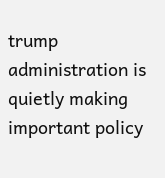trump administration is quietly making important policy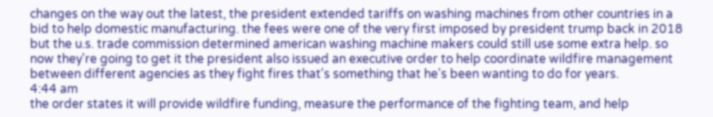changes on the way out the latest, the president extended tariffs on washing machines from other countries in a bid to help domestic manufacturing. the fees were one of the very first imposed by president trump back in 2018 but the u.s. trade commission determined american washing machine makers could still use some extra help. so now they're going to get it the president also issued an executive order to help coordinate wildfire management between different agencies as they fight fires that's something that he's been wanting to do for years.
4:44 am
the order states it will provide wildfire funding, measure the performance of the fighting team, and help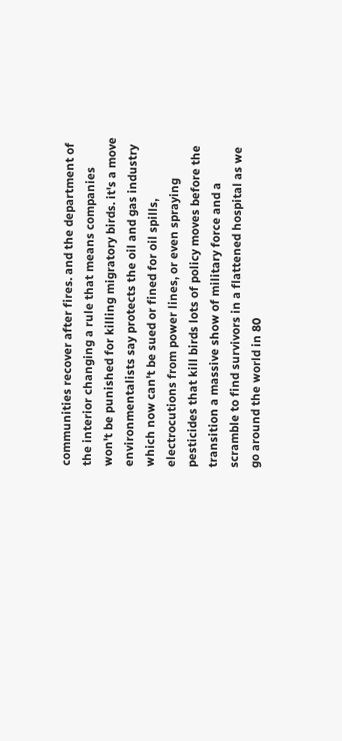communities recover after fires. and the department of the interior changing a rule that means companies won't be punished for killing migratory birds. it's a move environmentalists say protects the oil and gas industry which now can't be sued or fined for oil spills, electrocutions from power lines, or even spraying pesticides that kill birds lots of policy moves before the transition a massive show of military force and a scramble to find survivors in a flattened hospital as we go around the world in 80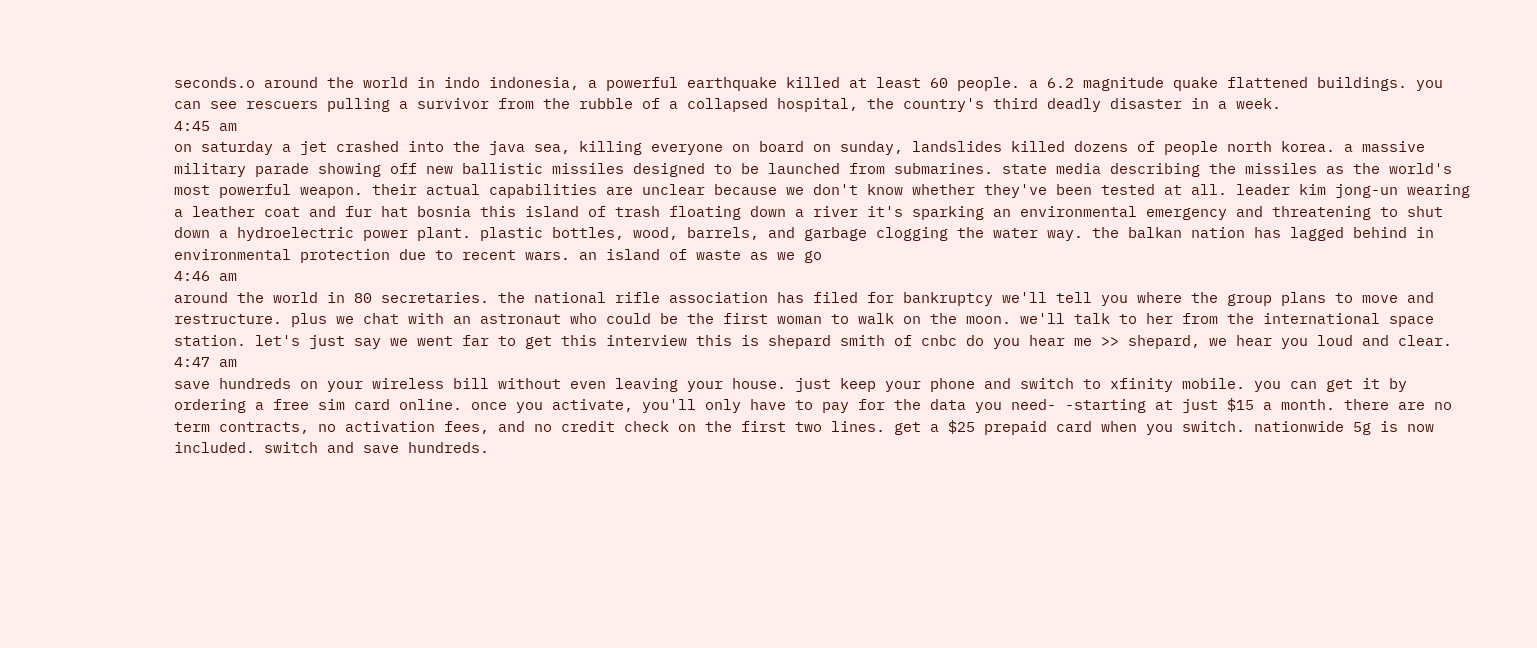seconds.o around the world in indo indonesia, a powerful earthquake killed at least 60 people. a 6.2 magnitude quake flattened buildings. you can see rescuers pulling a survivor from the rubble of a collapsed hospital, the country's third deadly disaster in a week.
4:45 am
on saturday a jet crashed into the java sea, killing everyone on board on sunday, landslides killed dozens of people north korea. a massive military parade showing off new ballistic missiles designed to be launched from submarines. state media describing the missiles as the world's most powerful weapon. their actual capabilities are unclear because we don't know whether they've been tested at all. leader kim jong-un wearing a leather coat and fur hat bosnia this island of trash floating down a river it's sparking an environmental emergency and threatening to shut down a hydroelectric power plant. plastic bottles, wood, barrels, and garbage clogging the water way. the balkan nation has lagged behind in environmental protection due to recent wars. an island of waste as we go
4:46 am
around the world in 80 secretaries. the national rifle association has filed for bankruptcy we'll tell you where the group plans to move and restructure. plus we chat with an astronaut who could be the first woman to walk on the moon. we'll talk to her from the international space station. let's just say we went far to get this interview this is shepard smith of cnbc do you hear me >> shepard, we hear you loud and clear.
4:47 am
save hundreds on your wireless bill without even leaving your house. just keep your phone and switch to xfinity mobile. you can get it by ordering a free sim card online. once you activate, you'll only have to pay for the data you need- -starting at just $15 a month. there are no term contracts, no activation fees, and no credit check on the first two lines. get a $25 prepaid card when you switch. nationwide 5g is now included. switch and save hundreds.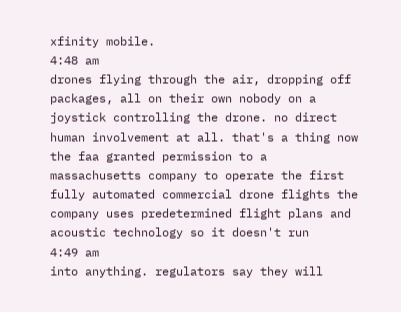xfinity mobile.
4:48 am
drones flying through the air, dropping off packages, all on their own nobody on a joystick controlling the drone. no direct human involvement at all. that's a thing now the faa granted permission to a massachusetts company to operate the first fully automated commercial drone flights the company uses predetermined flight plans and acoustic technology so it doesn't run
4:49 am
into anything. regulators say they will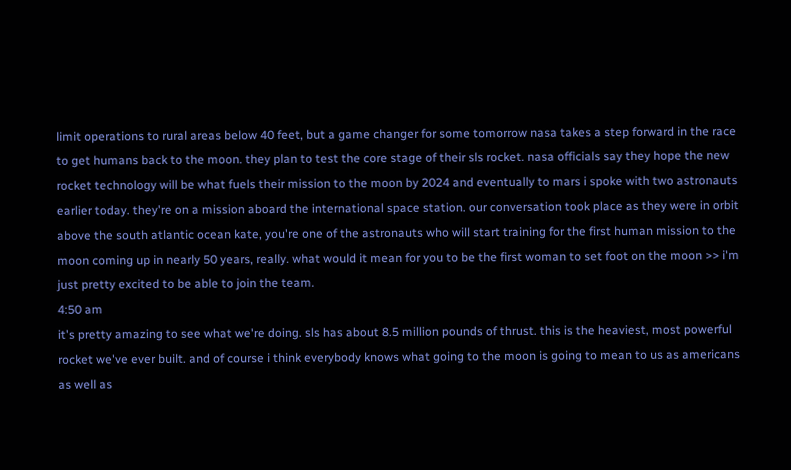limit operations to rural areas below 40 feet, but a game changer for some tomorrow nasa takes a step forward in the race to get humans back to the moon. they plan to test the core stage of their sls rocket. nasa officials say they hope the new rocket technology will be what fuels their mission to the moon by 2024 and eventually to mars i spoke with two astronauts earlier today. they're on a mission aboard the international space station. our conversation took place as they were in orbit above the south atlantic ocean kate, you're one of the astronauts who will start training for the first human mission to the moon coming up in nearly 50 years, really. what would it mean for you to be the first woman to set foot on the moon >> i'm just pretty excited to be able to join the team.
4:50 am
it's pretty amazing to see what we're doing. sls has about 8.5 million pounds of thrust. this is the heaviest, most powerful rocket we've ever built. and of course i think everybody knows what going to the moon is going to mean to us as americans as well as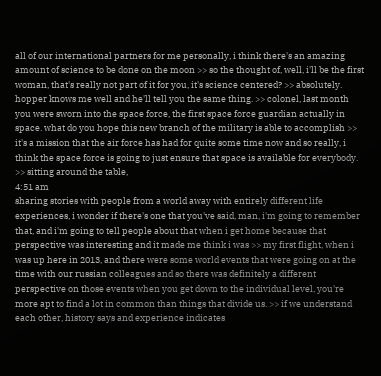all of our international partners for me personally, i think there's an amazing amount of science to be done on the moon >> so the thought of, well, i'll be the first woman, that's really not part of it for you, it's science centered? >> absolutely. hopper knows me well and he'll tell you the same thing. >> colonel, last month you were sworn into the space force, the first space force guardian actually in space. what do you hope this new branch of the military is able to accomplish >> it's a mission that the air force has had for quite some time now and so really, i think the space force is going to just ensure that space is available for everybody. >> sitting around the table,
4:51 am
sharing stories with people from a world away with entirely different life experiences, i wonder if there's one that you've said, man, i'm going to remember that, and i'm going to tell people about that when i get home because that perspective was interesting and it made me think i was >> my first flight, when i was up here in 2013, and there were some world events that were going on at the time with our russian colleagues and so there was definitely a different perspective on those events when you get down to the individual level, you're more apt to find a lot in common than things that divide us. >> if we understand each other, history says and experience indicates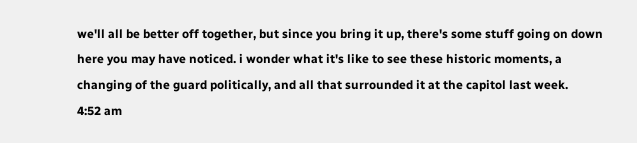we'll all be better off together, but since you bring it up, there's some stuff going on down here you may have noticed. i wonder what it's like to see these historic moments, a changing of the guard politically, and all that surrounded it at the capitol last week.
4:52 am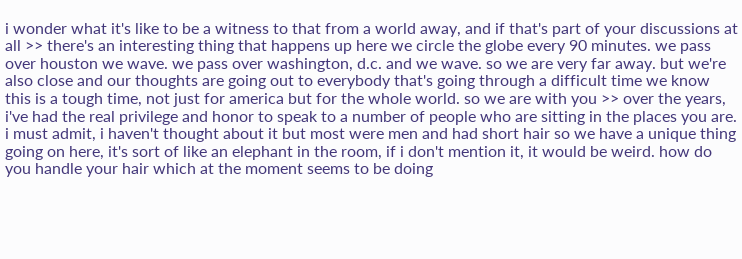i wonder what it's like to be a witness to that from a world away, and if that's part of your discussions at all >> there's an interesting thing that happens up here we circle the globe every 90 minutes. we pass over houston we wave. we pass over washington, d.c. and we wave. so we are very far away. but we're also close and our thoughts are going out to everybody that's going through a difficult time we know this is a tough time, not just for america but for the whole world. so we are with you >> over the years, i've had the real privilege and honor to speak to a number of people who are sitting in the places you are. i must admit, i haven't thought about it but most were men and had short hair so we have a unique thing going on here, it's sort of like an elephant in the room, if i don't mention it, it would be weird. how do you handle your hair which at the moment seems to be doing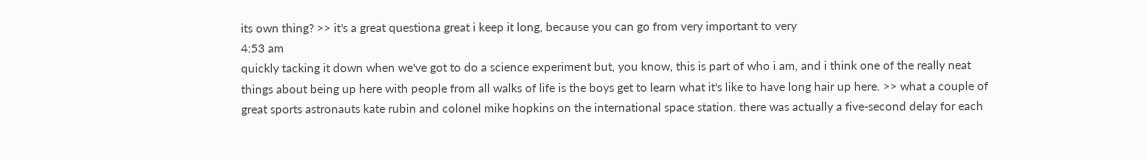its own thing? >> it's a great questiona great i keep it long, because you can go from very important to very
4:53 am
quickly tacking it down when we've got to do a science experiment but, you know, this is part of who i am, and i think one of the really neat things about being up here with people from all walks of life is the boys get to learn what it's like to have long hair up here. >> what a couple of great sports astronauts kate rubin and colonel mike hopkins on the international space station. there was actually a five-second delay for each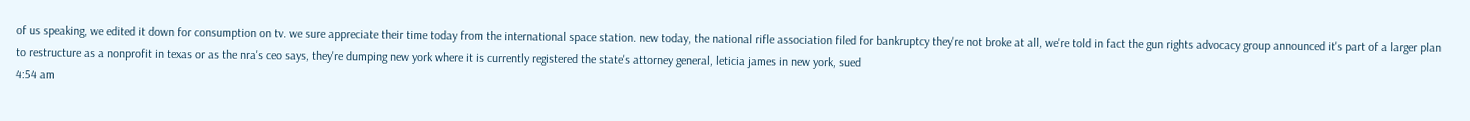of us speaking, we edited it down for consumption on tv. we sure appreciate their time today from the international space station. new today, the national rifle association filed for bankruptcy they're not broke at all, we're told in fact the gun rights advocacy group announced it's part of a larger plan to restructure as a nonprofit in texas or as the nra's ceo says, they're dumping new york where it is currently registered the state's attorney general, leticia james in new york, sued
4:54 am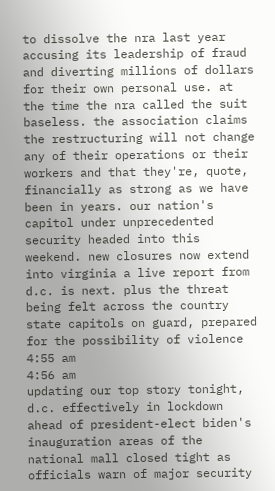to dissolve the nra last year accusing its leadership of fraud and diverting millions of dollars for their own personal use. at the time the nra called the suit baseless. the association claims the restructuring will not change any of their operations or their workers and that they're, quote, financially as strong as we have been in years. our nation's capitol under unprecedented security headed into this weekend. new closures now extend into virginia a live report from d.c. is next. plus the threat being felt across the country state capitols on guard, prepared for the possibility of violence
4:55 am
4:56 am
updating our top story tonight, d.c. effectively in lockdown ahead of president-elect biden's inauguration areas of the national mall closed tight as officials warn of major security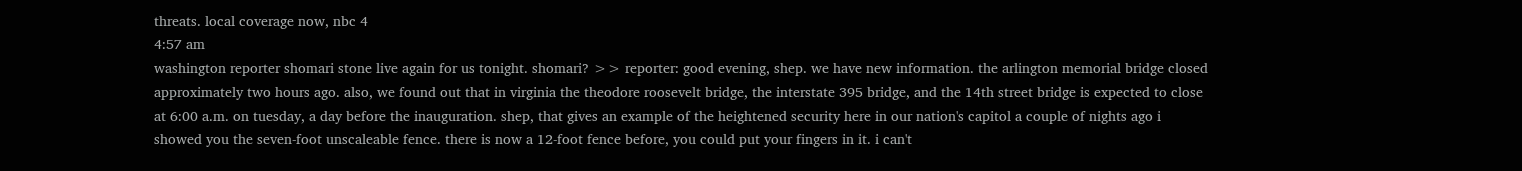threats. local coverage now, nbc 4
4:57 am
washington reporter shomari stone live again for us tonight. shomari? >> reporter: good evening, shep. we have new information. the arlington memorial bridge closed approximately two hours ago. also, we found out that in virginia the theodore roosevelt bridge, the interstate 395 bridge, and the 14th street bridge is expected to close at 6:00 a.m. on tuesday, a day before the inauguration. shep, that gives an example of the heightened security here in our nation's capitol a couple of nights ago i showed you the seven-foot unscaleable fence. there is now a 12-foot fence before, you could put your fingers in it. i can't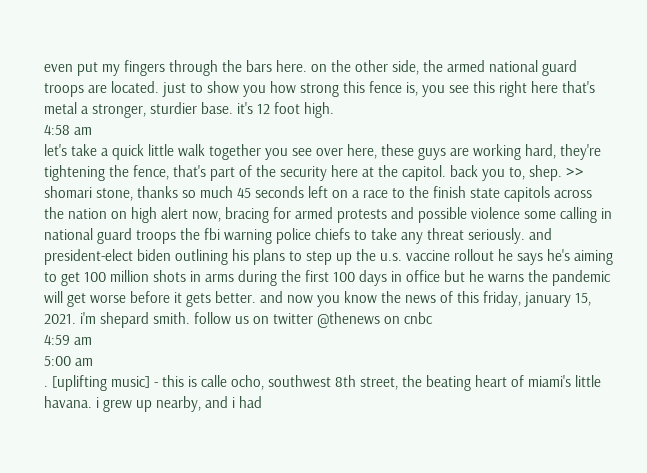even put my fingers through the bars here. on the other side, the armed national guard troops are located. just to show you how strong this fence is, you see this right here that's metal a stronger, sturdier base. it's 12 foot high.
4:58 am
let's take a quick little walk together you see over here, these guys are working hard, they're tightening the fence, that's part of the security here at the capitol. back you to, shep. >> shomari stone, thanks so much 45 seconds left on a race to the finish state capitols across the nation on high alert now, bracing for armed protests and possible violence some calling in national guard troops the fbi warning police chiefs to take any threat seriously. and president-elect biden outlining his plans to step up the u.s. vaccine rollout he says he's aiming to get 100 million shots in arms during the first 100 days in office but he warns the pandemic will get worse before it gets better. and now you know the news of this friday, january 15, 2021. i'm shepard smith. follow us on twitter @thenews on cnbc
4:59 am
5:00 am
. [uplifting music] - this is calle ocho, southwest 8th street, the beating heart of miami's little havana. i grew up nearby, and i had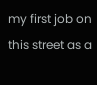my first job on this street as a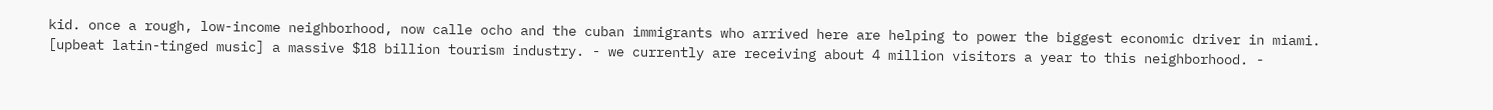kid. once a rough, low-income neighborhood, now calle ocho and the cuban immigrants who arrived here are helping to power the biggest economic driver in miami. [upbeat latin-tinged music] a massive $18 billion tourism industry. - we currently are receiving about 4 million visitors a year to this neighborhood. -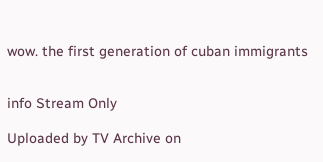wow. the first generation of cuban immigrants


info Stream Only

Uploaded by TV Archive on